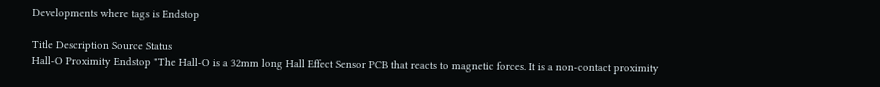Developments where tags is Endstop

Title Description Source Status
Hall-O Proximity Endstop "The Hall-O is a 32mm long Hall Effect Sensor PCB that reacts to magnetic forces. It is a non-contact proximity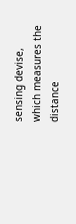sensing devise, which measures the distance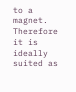to a magnet. Therefore it is ideally suited as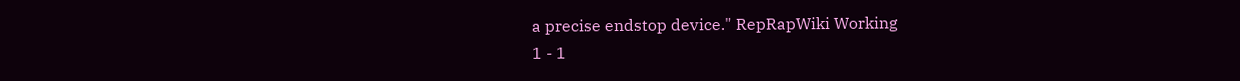a precise endstop device." RepRapWiki Working
1 - 1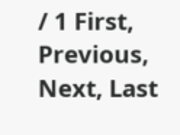/ 1 First, Previous, Next, Last